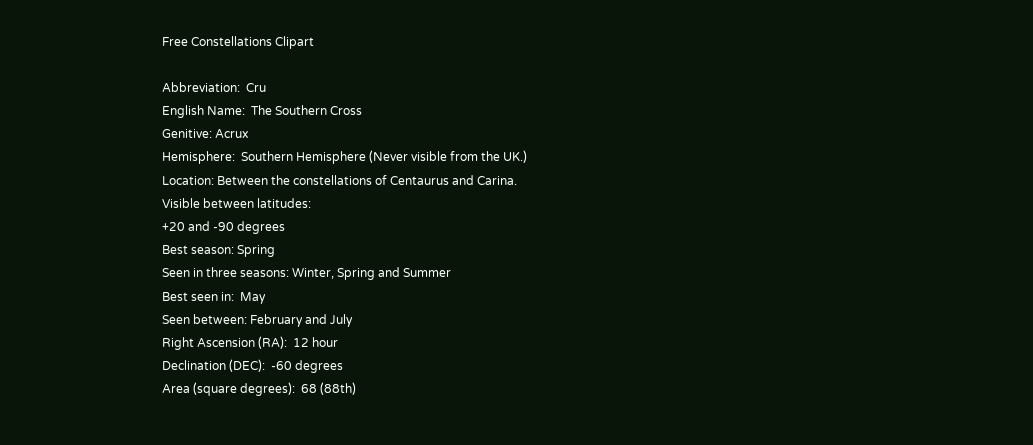Free Constellations Clipart

Abbreviation:  Cru
English Name:  The Southern Cross
Genitive: Acrux
Hemisphere:  Southern Hemisphere (Never visible from the UK.)
Location: Between the constellations of Centaurus and Carina.
Visible between latitudes:
+20 and -90 degrees
Best season: Spring
Seen in three seasons: Winter, Spring and Summer
Best seen in:  May
Seen between: February and July
Right Ascension (RA):  12 hour
Declination (DEC):  -60 degrees
Area (square degrees):  68 (88th)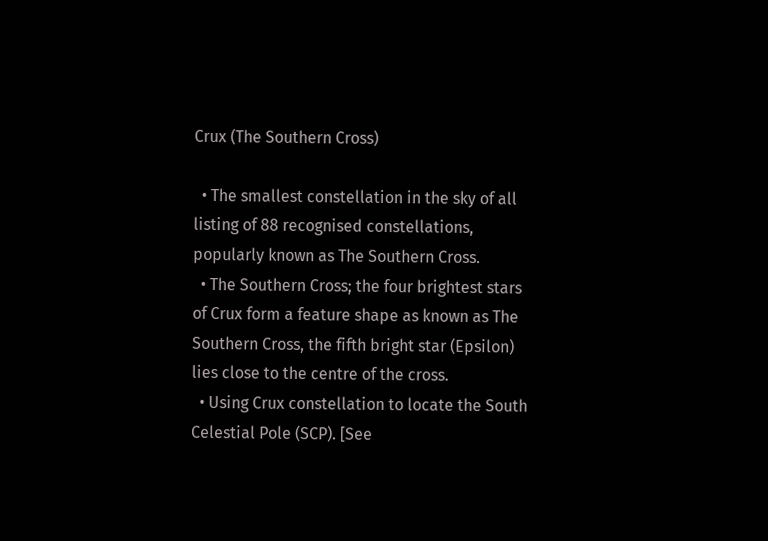Crux (The Southern Cross)

  • The smallest constellation in the sky of all listing of 88 recognised constellations, popularly known as The Southern Cross.
  • The Southern Cross; the four brightest stars of Crux form a feature shape as known as The Southern Cross, the fifth bright star (Epsilon) lies close to the centre of the cross.
  • Using Crux constellation to locate the South Celestial Pole (SCP). [See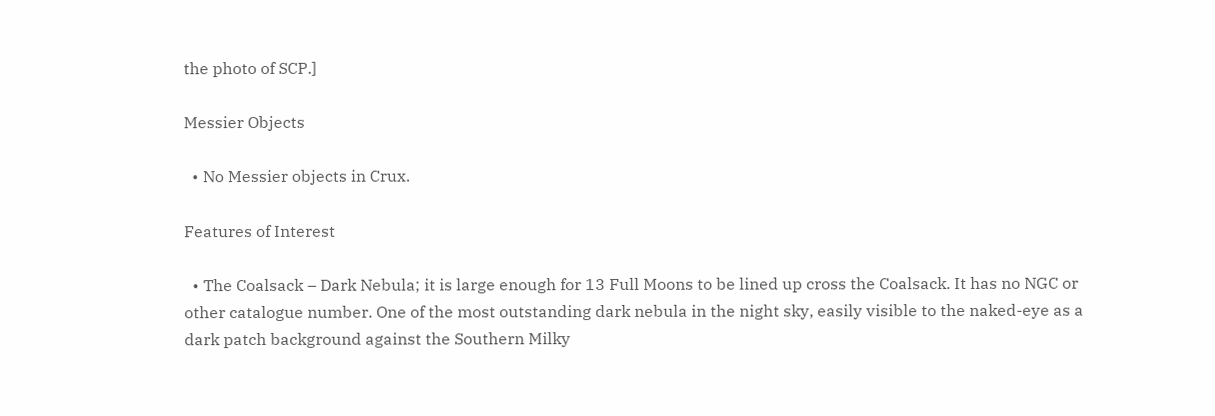the photo of SCP.]

Messier Objects

  • No Messier objects in Crux.

Features of Interest

  • The Coalsack – Dark Nebula; it is large enough for 13 Full Moons to be lined up cross the Coalsack. It has no NGC or other catalogue number. One of the most outstanding dark nebula in the night sky, easily visible to the naked-eye as a dark patch background against the Southern Milky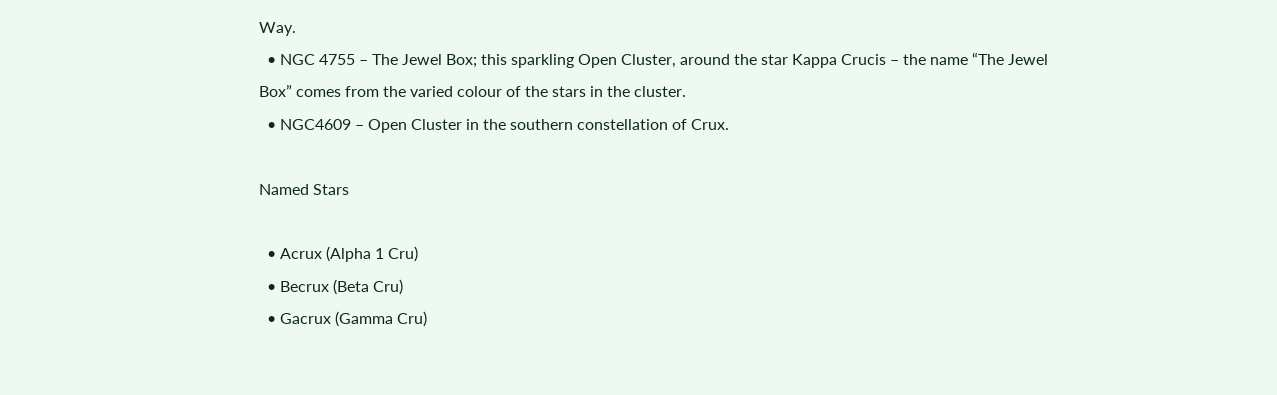Way.
  • NGC 4755 – The Jewel Box; this sparkling Open Cluster, around the star Kappa Crucis – the name “The Jewel Box” comes from the varied colour of the stars in the cluster.
  • NGC4609 – Open Cluster in the southern constellation of Crux.

Named Stars

  • Acrux (Alpha 1 Cru)
  • Becrux (Beta Cru)
  • Gacrux (Gamma Cru)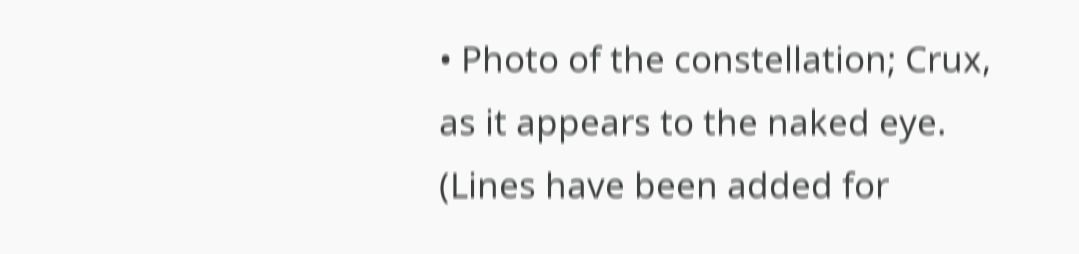• Photo of the constellation; Crux, as it appears to the naked eye. (Lines have been added for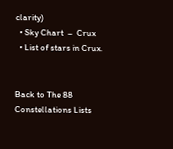clarity)
  • Sky Chart  –  Crux
  • List of stars in Crux.


Back to The 88 Constellations Lists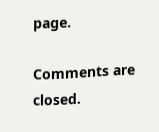page.

Comments are closed.